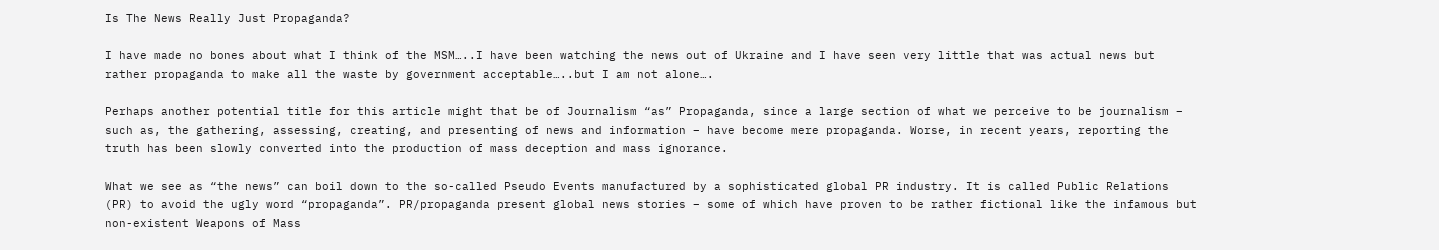Is The News Really Just Propaganda?

I have made no bones about what I think of the MSM…..I have been watching the news out of Ukraine and I have seen very little that was actual news but rather propaganda to make all the waste by government acceptable…..but I am not alone….

Perhaps another potential title for this article might that be of Journalism “as” Propaganda, since a large section of what we perceive to be journalism – such as, the gathering, assessing, creating, and presenting of news and information – have become mere propaganda. Worse, in recent years, reporting the truth has been slowly converted into the production of mass deception and mass ignorance.

What we see as “the news” can boil down to the so-called Pseudo Events manufactured by a sophisticated global PR industry. It is called Public Relations (PR) to avoid the ugly word “propaganda”. PR/propaganda present global news stories – some of which have proven to be rather fictional like the infamous but non-existent Weapons of Mass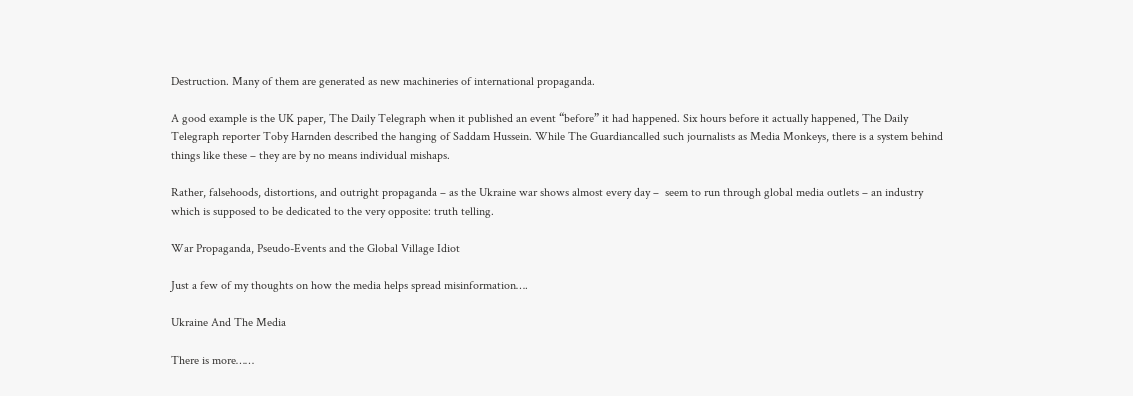Destruction. Many of them are generated as new machineries of international propaganda.

A good example is the UK paper, The Daily Telegraph when it published an event “before” it had happened. Six hours before it actually happened, The Daily Telegraph reporter Toby Harnden described the hanging of Saddam Hussein. While The Guardiancalled such journalists as Media Monkeys, there is a system behind things like these – they are by no means individual mishaps.

Rather, falsehoods, distortions, and outright propaganda – as the Ukraine war shows almost every day –  seem to run through global media outlets – an industry which is supposed to be dedicated to the very opposite: truth telling.

War Propaganda, Pseudo-Events and the Global Village Idiot

Just a few of my thoughts on how the media helps spread misinformation….

Ukraine And The Media

There is more……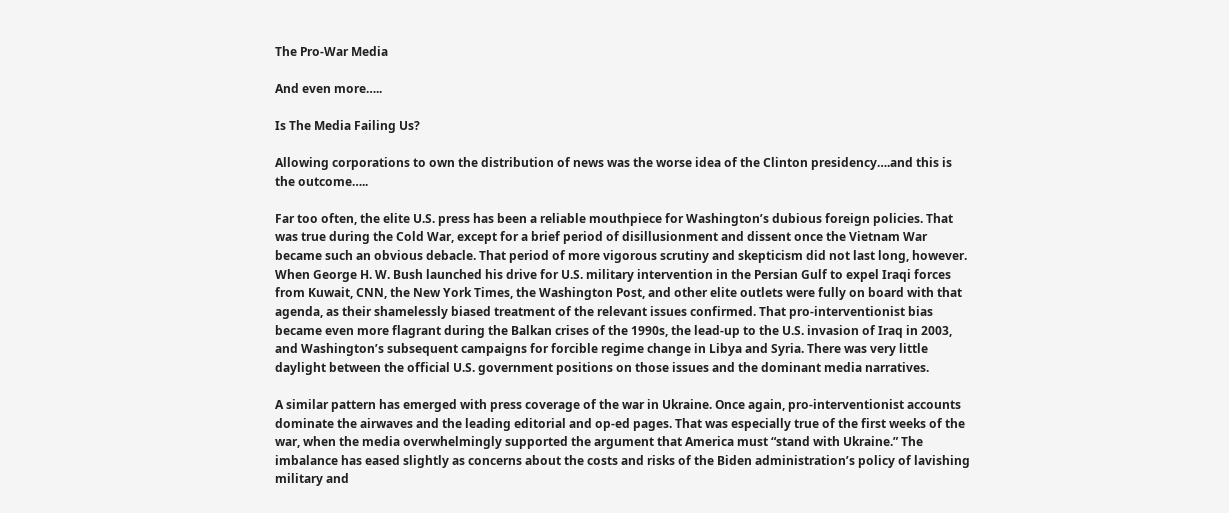The Pro-War Media

And even more…..

Is The Media Failing Us?

Allowing corporations to own the distribution of news was the worse idea of the Clinton presidency….and this is the outcome…..

Far too often, the elite U.S. press has been a reliable mouthpiece for Washington’s dubious foreign policies. That was true during the Cold War, except for a brief period of disillusionment and dissent once the Vietnam War became such an obvious debacle. That period of more vigorous scrutiny and skepticism did not last long, however. When George H. W. Bush launched his drive for U.S. military intervention in the Persian Gulf to expel Iraqi forces from Kuwait, CNN, the New York Times, the Washington Post, and other elite outlets were fully on board with that agenda, as their shamelessly biased treatment of the relevant issues confirmed. That pro-interventionist bias became even more flagrant during the Balkan crises of the 1990s, the lead-up to the U.S. invasion of Iraq in 2003, and Washington’s subsequent campaigns for forcible regime change in Libya and Syria. There was very little daylight between the official U.S. government positions on those issues and the dominant media narratives.

A similar pattern has emerged with press coverage of the war in Ukraine. Once again, pro-interventionist accounts dominate the airwaves and the leading editorial and op-ed pages. That was especially true of the first weeks of the war, when the media overwhelmingly supported the argument that America must “stand with Ukraine.” The imbalance has eased slightly as concerns about the costs and risks of the Biden administration’s policy of lavishing military and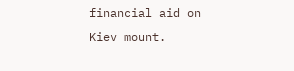financial aid on Kiev mount.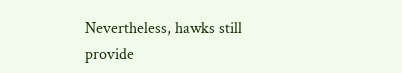Nevertheless, hawks still provide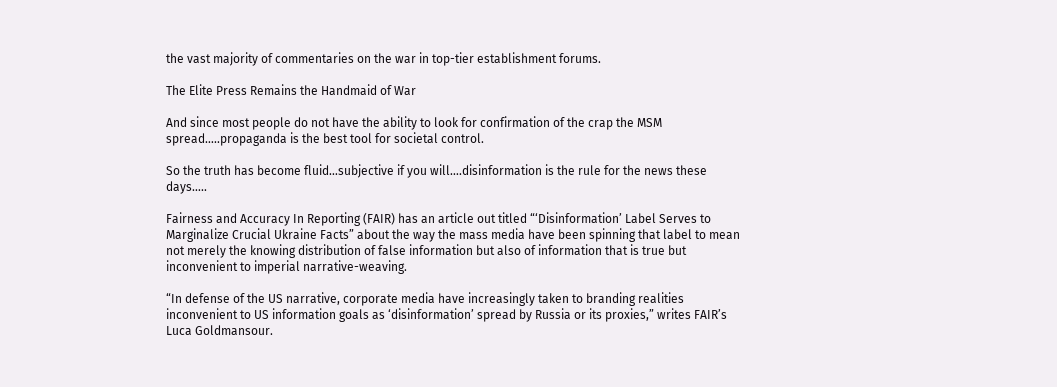the vast majority of commentaries on the war in top-tier establishment forums.

The Elite Press Remains the Handmaid of War

And since most people do not have the ability to look for confirmation of the crap the MSM spread…..propaganda is the best tool for societal control.

So the truth has become fluid…subjective if you will….disinformation is the rule for the news these days…..

Fairness and Accuracy In Reporting (FAIR) has an article out titled “‘Disinformation’ Label Serves to Marginalize Crucial Ukraine Facts” about the way the mass media have been spinning that label to mean not merely the knowing distribution of false information but also of information that is true but inconvenient to imperial narrative-weaving.

“In defense of the US narrative, corporate media have increasingly taken to branding realities inconvenient to US information goals as ‘disinformation’ spread by Russia or its proxies,” writes FAIR’s Luca Goldmansour.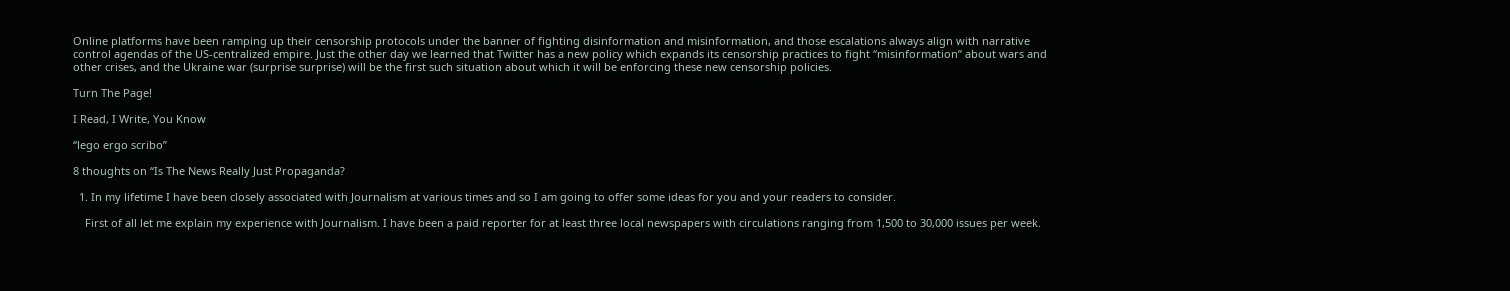Online platforms have been ramping up their censorship protocols under the banner of fighting disinformation and misinformation, and those escalations always align with narrative control agendas of the US-centralized empire. Just the other day we learned that Twitter has a new policy which expands its censorship practices to fight “misinformation” about wars and other crises, and the Ukraine war (surprise surprise) will be the first such situation about which it will be enforcing these new censorship policies.

Turn The Page!

I Read, I Write, You Know

“lego ergo scribo”

8 thoughts on “Is The News Really Just Propaganda?

  1. In my lifetime I have been closely associated with Journalism at various times and so I am going to offer some ideas for you and your readers to consider.

    First of all let me explain my experience with Journalism. I have been a paid reporter for at least three local newspapers with circulations ranging from 1,500 to 30,000 issues per week.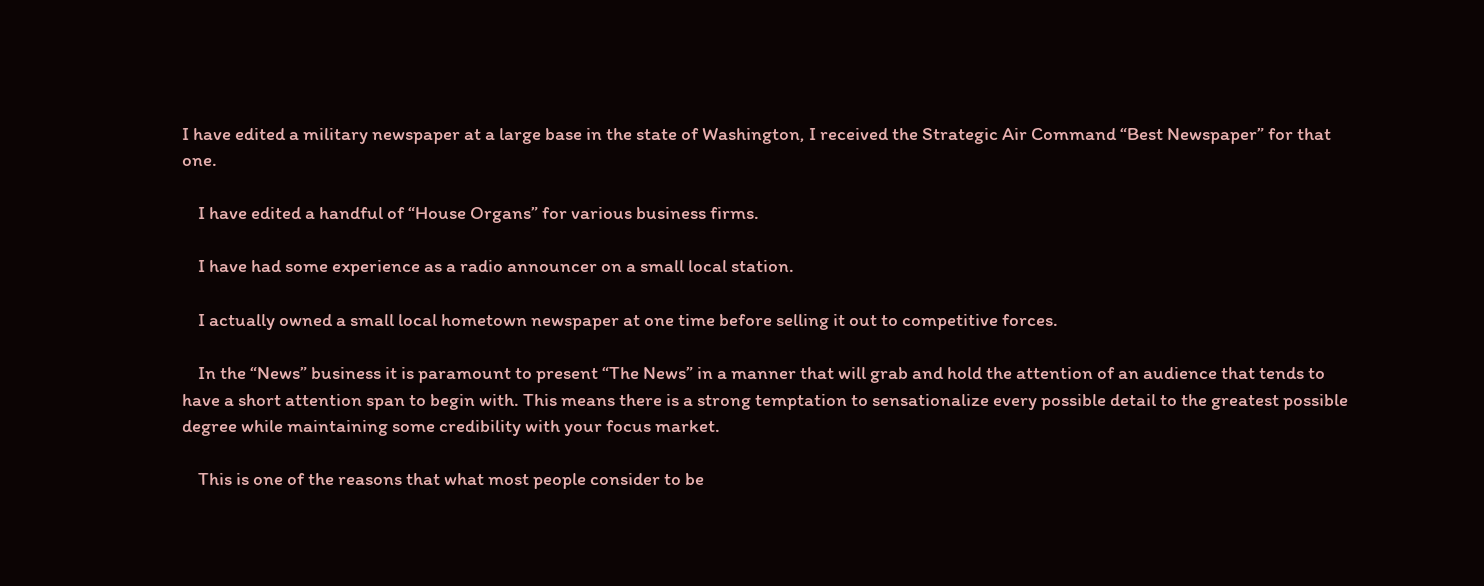I have edited a military newspaper at a large base in the state of Washington, I received the Strategic Air Command “Best Newspaper” for that one.

    I have edited a handful of “House Organs” for various business firms.

    I have had some experience as a radio announcer on a small local station.

    I actually owned a small local hometown newspaper at one time before selling it out to competitive forces.

    In the “News” business it is paramount to present “The News” in a manner that will grab and hold the attention of an audience that tends to have a short attention span to begin with. This means there is a strong temptation to sensationalize every possible detail to the greatest possible degree while maintaining some credibility with your focus market.

    This is one of the reasons that what most people consider to be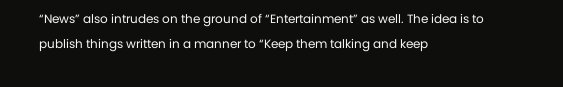“News” also intrudes on the ground of “Entertainment” as well. The idea is to publish things written in a manner to “Keep them talking and keep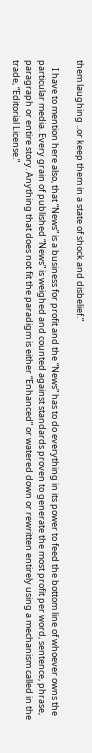them laughing ..or keep them in a state of shock and disbelief.”

    I have to mention here also, that “News” is a business for profit and the “News” has to do everything in its power to feed the bottom line of whoever owns the particular media. Every grain of published “News” is weighed and counted against standards proven to generate the most profit per word, sentence, phrase, paragraph or entire story. Anything that does not fit the paradigm is either “Enhanced” or watered down or rewritten entirely using a mechanism called in the trade, “Editorial License.”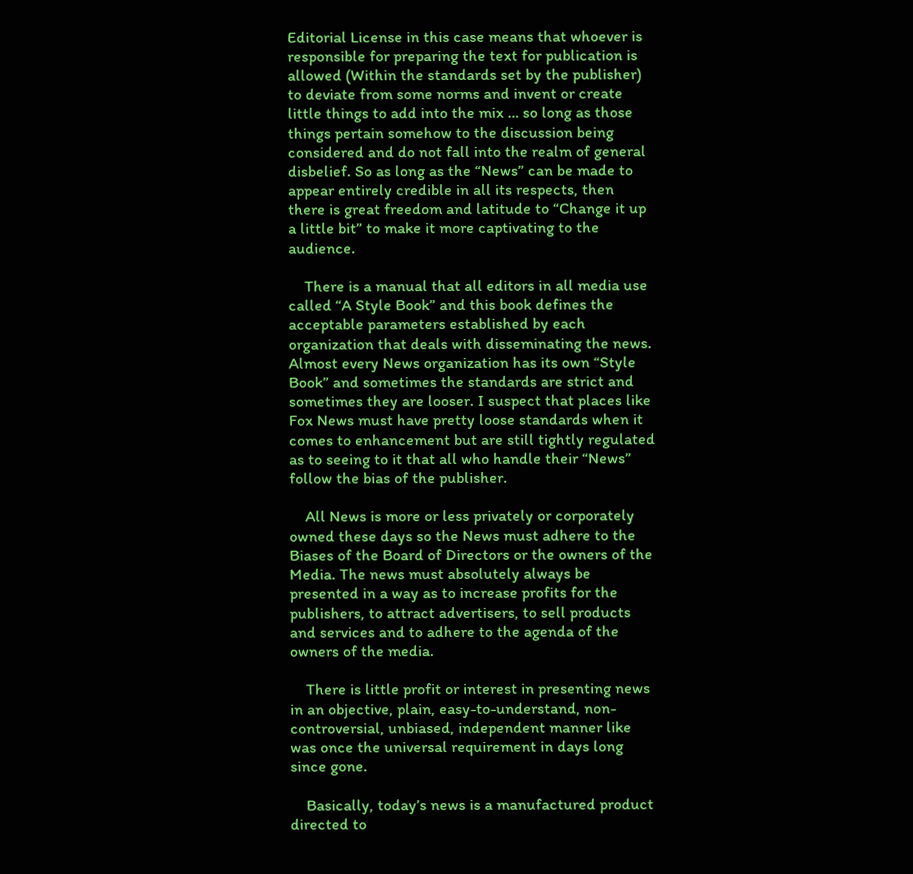Editorial License in this case means that whoever is responsible for preparing the text for publication is allowed (Within the standards set by the publisher) to deviate from some norms and invent or create little things to add into the mix … so long as those things pertain somehow to the discussion being considered and do not fall into the realm of general disbelief. So as long as the “News” can be made to appear entirely credible in all its respects, then there is great freedom and latitude to “Change it up a little bit” to make it more captivating to the audience.

    There is a manual that all editors in all media use called “A Style Book” and this book defines the acceptable parameters established by each organization that deals with disseminating the news. Almost every News organization has its own “Style Book” and sometimes the standards are strict and sometimes they are looser. I suspect that places like Fox News must have pretty loose standards when it comes to enhancement but are still tightly regulated as to seeing to it that all who handle their “News” follow the bias of the publisher.

    All News is more or less privately or corporately owned these days so the News must adhere to the Biases of the Board of Directors or the owners of the Media. The news must absolutely always be presented in a way as to increase profits for the publishers, to attract advertisers, to sell products and services and to adhere to the agenda of the owners of the media.

    There is little profit or interest in presenting news in an objective, plain, easy-to-understand, non-controversial, unbiased, independent manner like was once the universal requirement in days long since gone.

    Basically, today’s news is a manufactured product directed to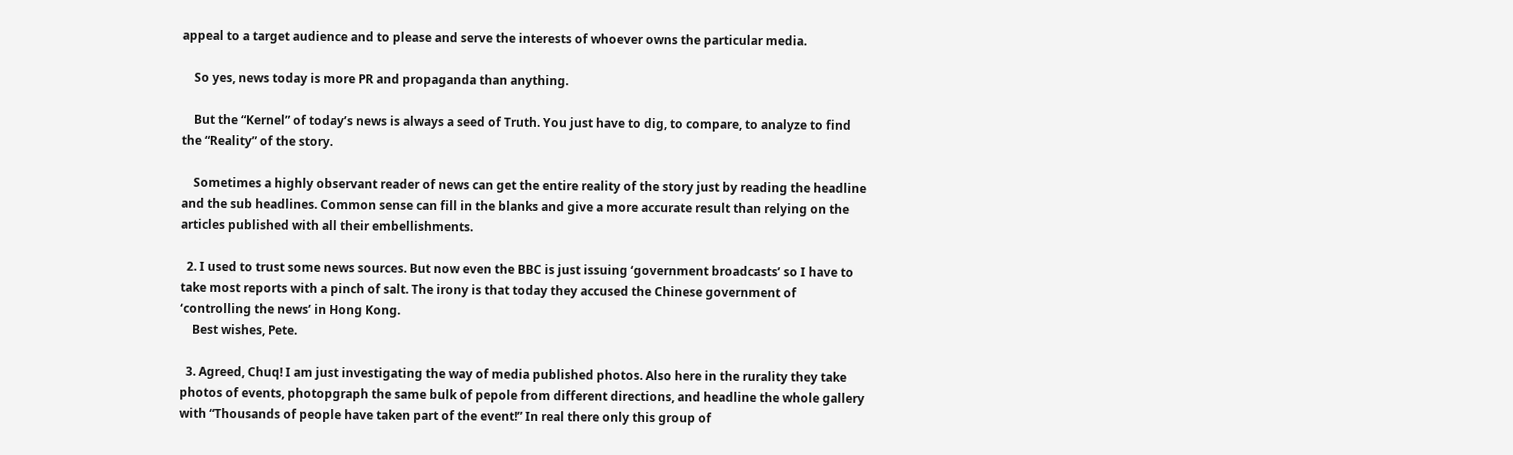appeal to a target audience and to please and serve the interests of whoever owns the particular media.

    So yes, news today is more PR and propaganda than anything.

    But the “Kernel” of today’s news is always a seed of Truth. You just have to dig, to compare, to analyze to find the “Reality” of the story.

    Sometimes a highly observant reader of news can get the entire reality of the story just by reading the headline and the sub headlines. Common sense can fill in the blanks and give a more accurate result than relying on the articles published with all their embellishments.

  2. I used to trust some news sources. But now even the BBC is just issuing ‘government broadcasts’ so I have to take most reports with a pinch of salt. The irony is that today they accused the Chinese government of ‘controlling the news’ in Hong Kong.
    Best wishes, Pete.

  3. Agreed, Chuq! I am just investigating the way of media published photos. Also here in the rurality they take photos of events, photopgraph the same bulk of pepole from different directions, and headline the whole gallery with “Thousands of people have taken part of the event!” In real there only this group of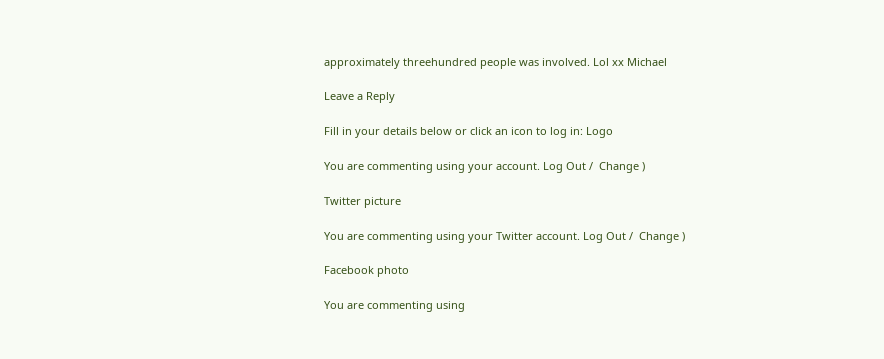approximately threehundred people was involved. Lol xx Michael

Leave a Reply

Fill in your details below or click an icon to log in: Logo

You are commenting using your account. Log Out /  Change )

Twitter picture

You are commenting using your Twitter account. Log Out /  Change )

Facebook photo

You are commenting using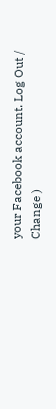your Facebook account. Log Out /  Change )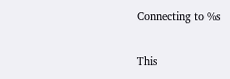Connecting to %s

This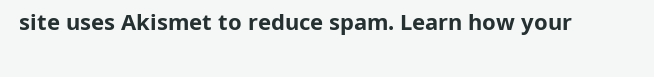site uses Akismet to reduce spam. Learn how your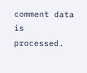comment data is processed.